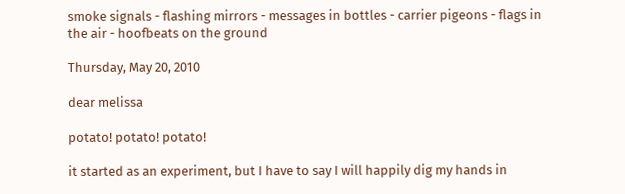smoke signals - flashing mirrors - messages in bottles - carrier pigeons - flags in the air - hoofbeats on the ground

Thursday, May 20, 2010

dear melissa

potato! potato! potato!

it started as an experiment, but I have to say I will happily dig my hands in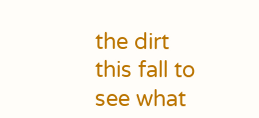the dirt this fall to see what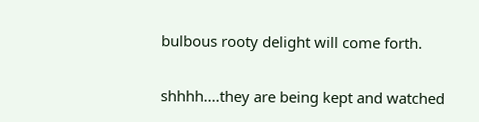bulbous rooty delight will come forth.

shhhh....they are being kept and watched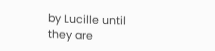by Lucille until they are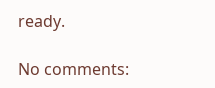ready.

No comments: